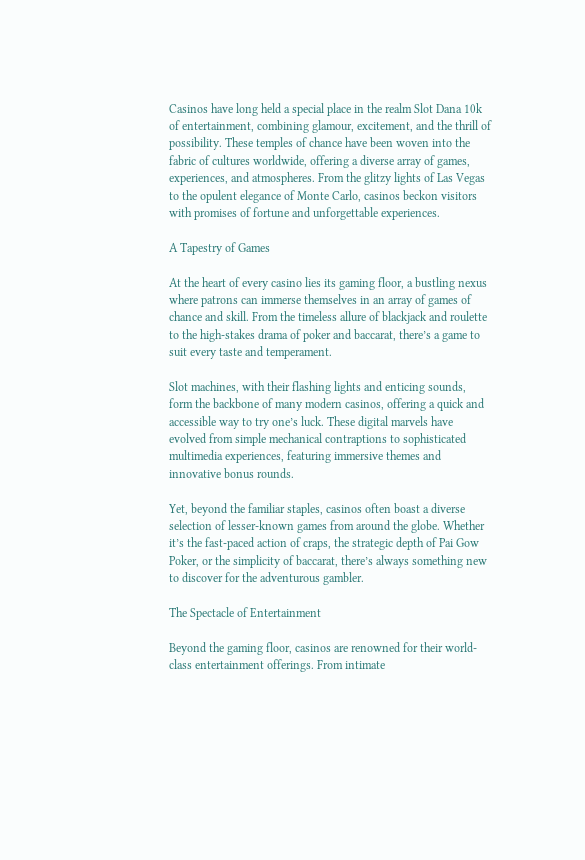Casinos have long held a special place in the realm Slot Dana 10k of entertainment, combining glamour, excitement, and the thrill of possibility. These temples of chance have been woven into the fabric of cultures worldwide, offering a diverse array of games, experiences, and atmospheres. From the glitzy lights of Las Vegas to the opulent elegance of Monte Carlo, casinos beckon visitors with promises of fortune and unforgettable experiences.

A Tapestry of Games

At the heart of every casino lies its gaming floor, a bustling nexus where patrons can immerse themselves in an array of games of chance and skill. From the timeless allure of blackjack and roulette to the high-stakes drama of poker and baccarat, there’s a game to suit every taste and temperament.

Slot machines, with their flashing lights and enticing sounds, form the backbone of many modern casinos, offering a quick and accessible way to try one’s luck. These digital marvels have evolved from simple mechanical contraptions to sophisticated multimedia experiences, featuring immersive themes and innovative bonus rounds.

Yet, beyond the familiar staples, casinos often boast a diverse selection of lesser-known games from around the globe. Whether it’s the fast-paced action of craps, the strategic depth of Pai Gow Poker, or the simplicity of baccarat, there’s always something new to discover for the adventurous gambler.

The Spectacle of Entertainment

Beyond the gaming floor, casinos are renowned for their world-class entertainment offerings. From intimate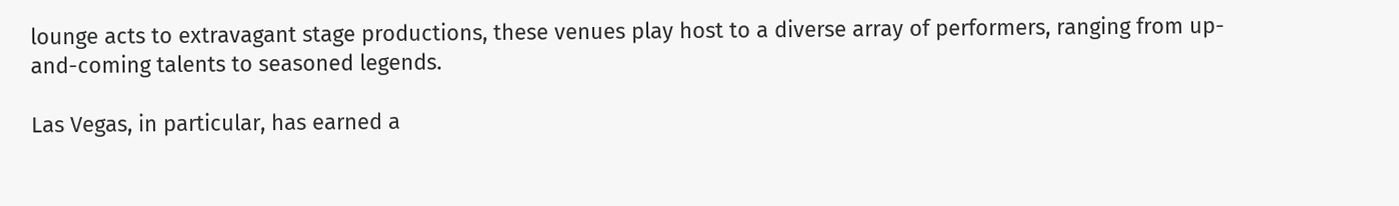lounge acts to extravagant stage productions, these venues play host to a diverse array of performers, ranging from up-and-coming talents to seasoned legends.

Las Vegas, in particular, has earned a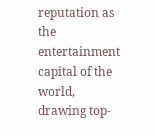reputation as the entertainment capital of the world, drawing top-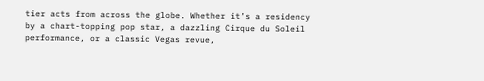tier acts from across the globe. Whether it’s a residency by a chart-topping pop star, a dazzling Cirque du Soleil performance, or a classic Vegas revue,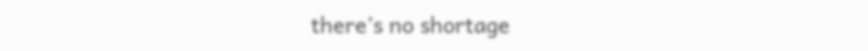there’s no shortage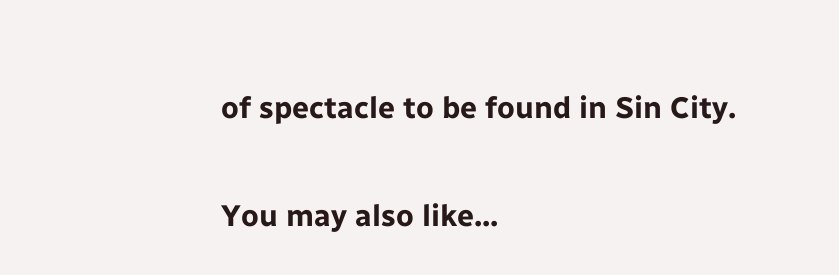of spectacle to be found in Sin City.

You may also like...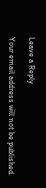Leave a Reply

Your email address will not be published.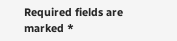Required fields are marked *